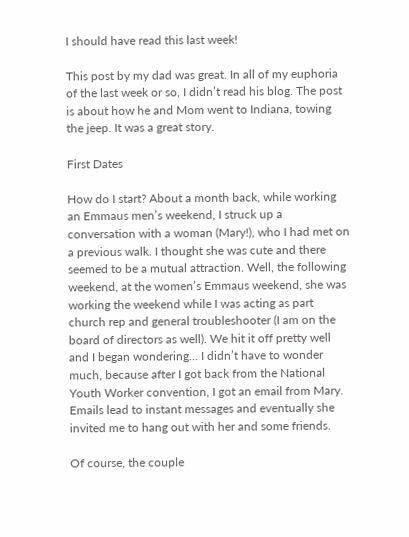I should have read this last week!

This post by my dad was great. In all of my euphoria of the last week or so, I didn’t read his blog. The post is about how he and Mom went to Indiana, towing the jeep. It was a great story.

First Dates

How do I start? About a month back, while working an Emmaus men’s weekend, I struck up a conversation with a woman (Mary!), who I had met on a previous walk. I thought she was cute and there seemed to be a mutual attraction. Well, the following weekend, at the women’s Emmaus weekend, she was working the weekend while I was acting as part church rep and general troubleshooter (I am on the board of directors as well). We hit it off pretty well and I began wondering… I didn’t have to wonder much, because after I got back from the National Youth Worker convention, I got an email from Mary. Emails lead to instant messages and eventually she invited me to hang out with her and some friends.

Of course, the couple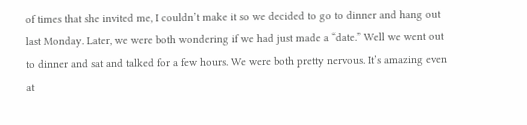of times that she invited me, I couldn’t make it so we decided to go to dinner and hang out last Monday. Later, we were both wondering if we had just made a “date.” Well we went out to dinner and sat and talked for a few hours. We were both pretty nervous. It’s amazing even at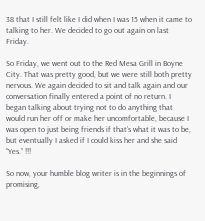38 that I still felt like I did when I was 15 when it came to talking to her. We decided to go out again on last Friday.

So Friday, we went out to the Red Mesa Grill in Boyne City. That was pretty good, but we were still both pretty nervous. We again decided to sit and talk again and our conversation finally entered a point of no return. I began talking about trying not to do anything that would run her off or make her uncomfortable, because I was open to just being friends if that’s what it was to be, but eventually I asked if I could kiss her and she said “Yes.” !!!

So now, your humble blog writer is in the beginnings of promising,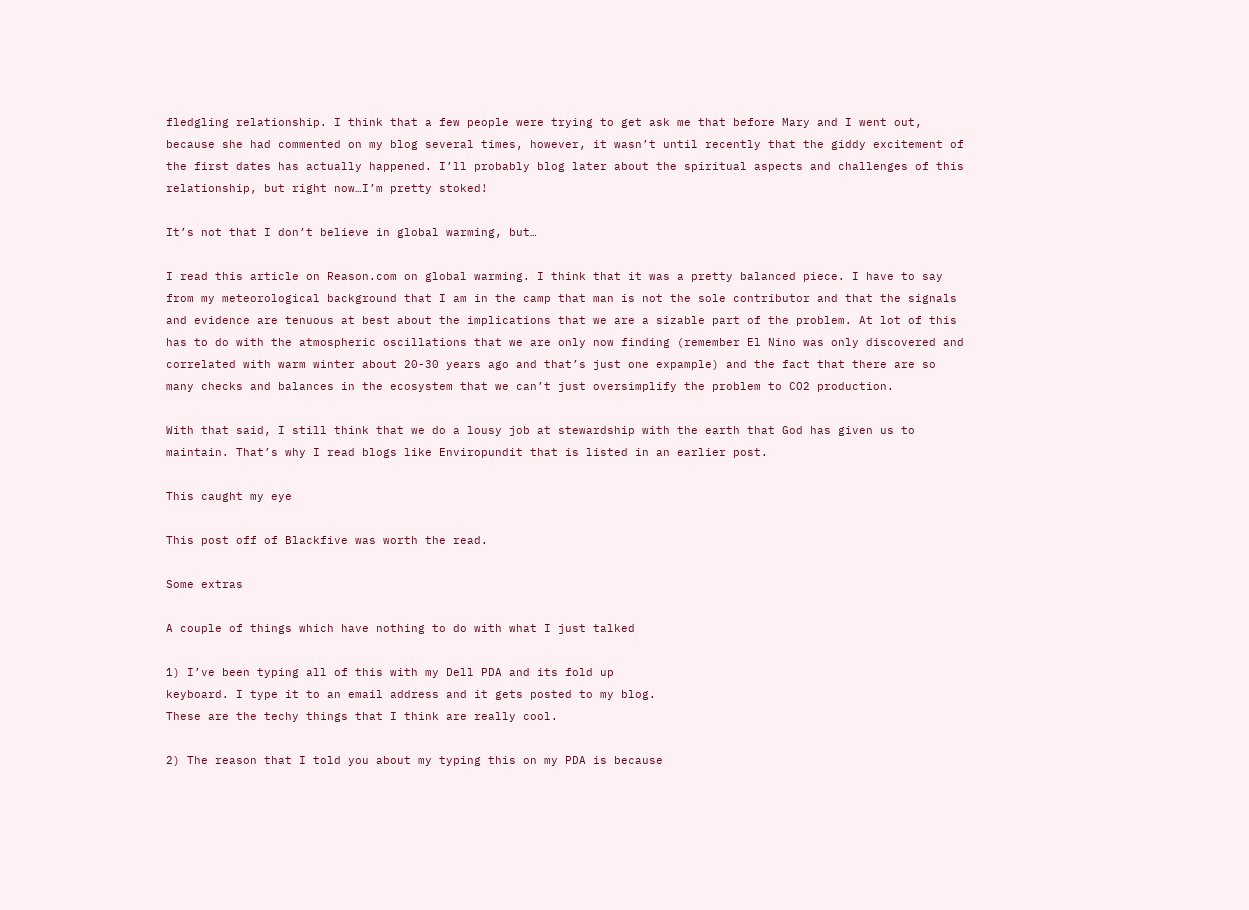fledgling relationship. I think that a few people were trying to get ask me that before Mary and I went out, because she had commented on my blog several times, however, it wasn’t until recently that the giddy excitement of the first dates has actually happened. I’ll probably blog later about the spiritual aspects and challenges of this relationship, but right now…I’m pretty stoked!

It’s not that I don’t believe in global warming, but…

I read this article on Reason.com on global warming. I think that it was a pretty balanced piece. I have to say from my meteorological background that I am in the camp that man is not the sole contributor and that the signals and evidence are tenuous at best about the implications that we are a sizable part of the problem. At lot of this has to do with the atmospheric oscillations that we are only now finding (remember El Nino was only discovered and correlated with warm winter about 20-30 years ago and that’s just one expample) and the fact that there are so many checks and balances in the ecosystem that we can’t just oversimplify the problem to CO2 production.

With that said, I still think that we do a lousy job at stewardship with the earth that God has given us to maintain. That’s why I read blogs like Enviropundit that is listed in an earlier post.

This caught my eye

This post off of Blackfive was worth the read.

Some extras

A couple of things which have nothing to do with what I just talked

1) I’ve been typing all of this with my Dell PDA and its fold up
keyboard. I type it to an email address and it gets posted to my blog.
These are the techy things that I think are really cool.

2) The reason that I told you about my typing this on my PDA is because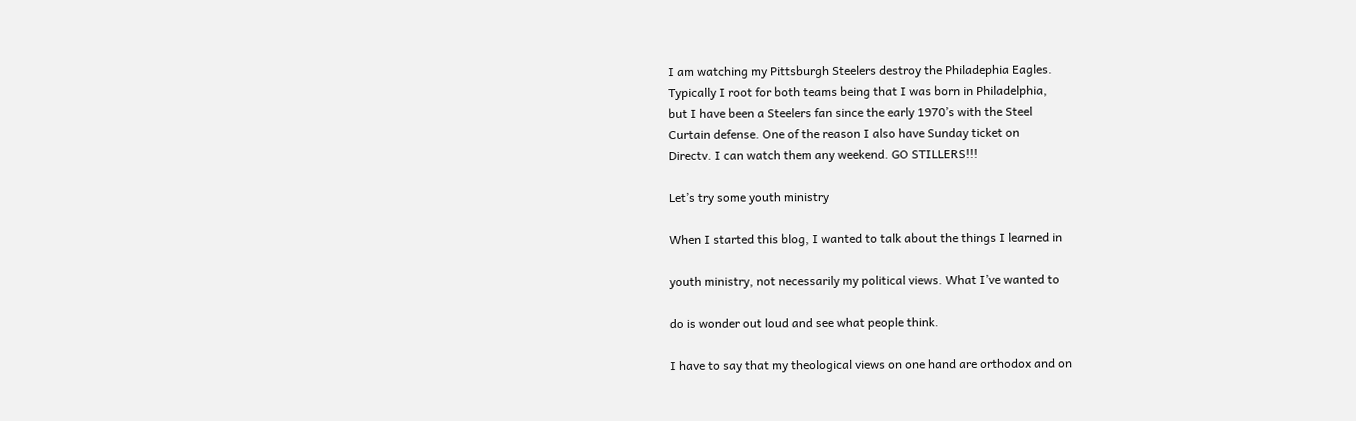I am watching my Pittsburgh Steelers destroy the Philadephia Eagles.
Typically I root for both teams being that I was born in Philadelphia,
but I have been a Steelers fan since the early 1970’s with the Steel
Curtain defense. One of the reason I also have Sunday ticket on
Directv. I can watch them any weekend. GO STILLERS!!!

Let’s try some youth ministry

When I started this blog, I wanted to talk about the things I learned in

youth ministry, not necessarily my political views. What I’ve wanted to

do is wonder out loud and see what people think.

I have to say that my theological views on one hand are orthodox and on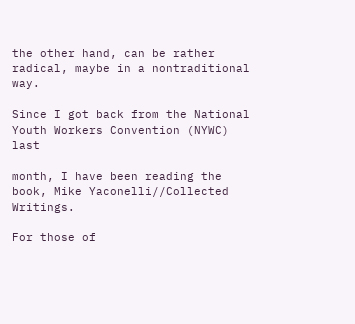the other hand, can be rather radical, maybe in a nontraditional way.

Since I got back from the National Youth Workers Convention (NYWC) last

month, I have been reading the book, Mike Yaconelli//Collected Writings.

For those of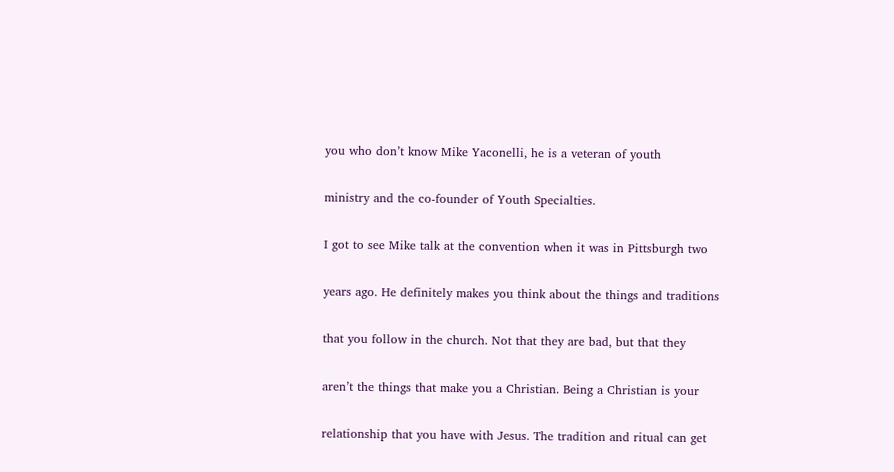you who don’t know Mike Yaconelli, he is a veteran of youth

ministry and the co-founder of Youth Specialties.

I got to see Mike talk at the convention when it was in Pittsburgh two

years ago. He definitely makes you think about the things and traditions

that you follow in the church. Not that they are bad, but that they

aren’t the things that make you a Christian. Being a Christian is your

relationship that you have with Jesus. The tradition and ritual can get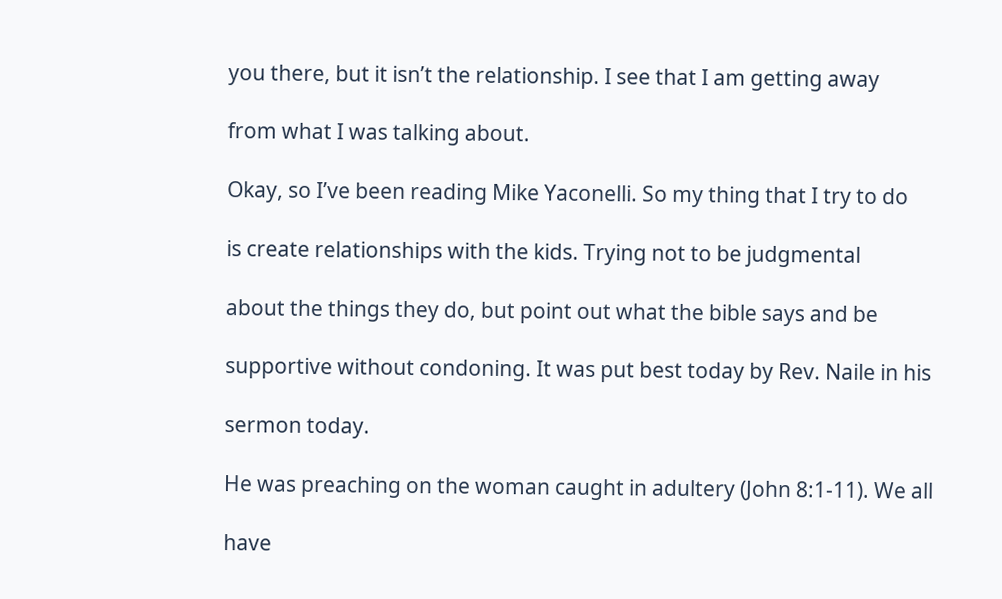you there, but it isn’t the relationship. I see that I am getting away

from what I was talking about.

Okay, so I’ve been reading Mike Yaconelli. So my thing that I try to do

is create relationships with the kids. Trying not to be judgmental

about the things they do, but point out what the bible says and be

supportive without condoning. It was put best today by Rev. Naile in his

sermon today.

He was preaching on the woman caught in adultery (John 8:1-11). We all

have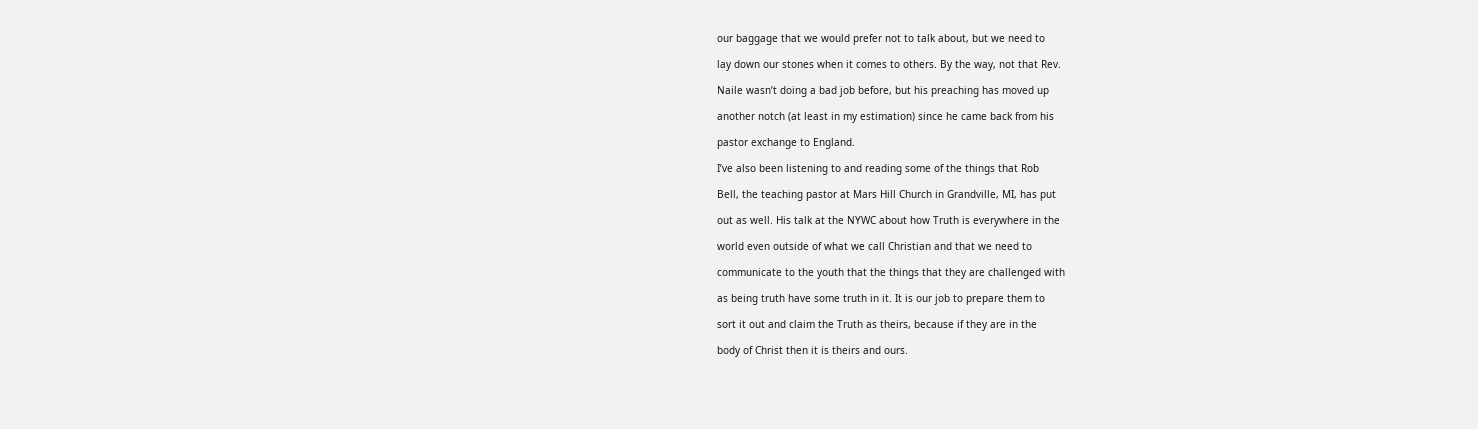our baggage that we would prefer not to talk about, but we need to

lay down our stones when it comes to others. By the way, not that Rev.

Naile wasn’t doing a bad job before, but his preaching has moved up

another notch (at least in my estimation) since he came back from his

pastor exchange to England.

I’ve also been listening to and reading some of the things that Rob

Bell, the teaching pastor at Mars Hill Church in Grandville, MI, has put

out as well. His talk at the NYWC about how Truth is everywhere in the

world even outside of what we call Christian and that we need to

communicate to the youth that the things that they are challenged with

as being truth have some truth in it. It is our job to prepare them to

sort it out and claim the Truth as theirs, because if they are in the

body of Christ then it is theirs and ours.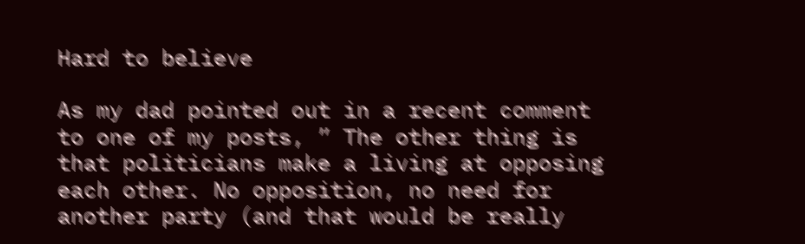Hard to believe

As my dad pointed out in a recent comment to one of my posts, ” The other thing is that politicians make a living at opposing each other. No opposition, no need for another party (and that would be really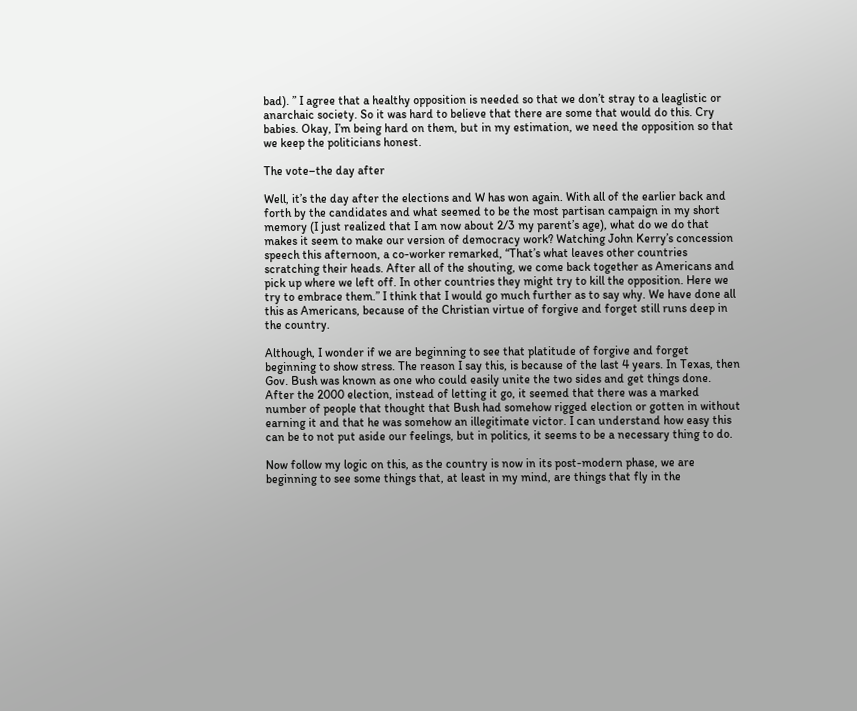bad). ” I agree that a healthy opposition is needed so that we don’t stray to a leaglistic or anarchaic society. So it was hard to believe that there are some that would do this. Cry babies. Okay, I’m being hard on them, but in my estimation, we need the opposition so that we keep the politicians honest.

The vote–the day after

Well, it’s the day after the elections and W has won again. With all of the earlier back and forth by the candidates and what seemed to be the most partisan campaign in my short memory (I just realized that I am now about 2/3 my parent’s age), what do we do that makes it seem to make our version of democracy work? Watching John Kerry’s concession speech this afternoon, a co-worker remarked, “That’s what leaves other countries scratching their heads. After all of the shouting, we come back together as Americans and pick up where we left off. In other countries they might try to kill the opposition. Here we try to embrace them.” I think that I would go much further as to say why. We have done all this as Americans, because of the Christian virtue of forgive and forget still runs deep in the country.

Although, I wonder if we are beginning to see that platitude of forgive and forget beginning to show stress. The reason I say this, is because of the last 4 years. In Texas, then Gov. Bush was known as one who could easily unite the two sides and get things done. After the 2000 election, instead of letting it go, it seemed that there was a marked number of people that thought that Bush had somehow rigged election or gotten in without earning it and that he was somehow an illegitimate victor. I can understand how easy this can be to not put aside our feelings, but in politics, it seems to be a necessary thing to do.

Now follow my logic on this, as the country is now in its post-modern phase, we are beginning to see some things that, at least in my mind, are things that fly in the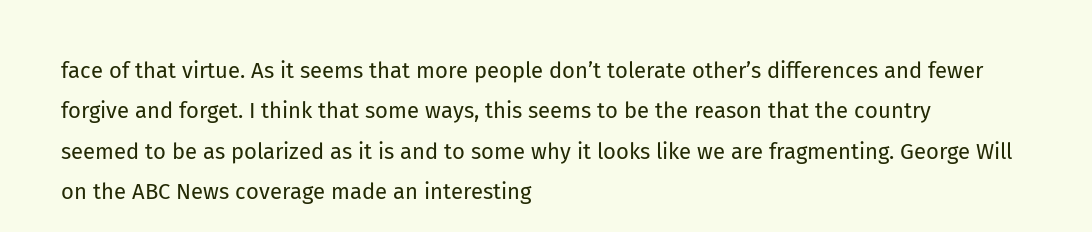face of that virtue. As it seems that more people don’t tolerate other’s differences and fewer forgive and forget. I think that some ways, this seems to be the reason that the country seemed to be as polarized as it is and to some why it looks like we are fragmenting. George Will on the ABC News coverage made an interesting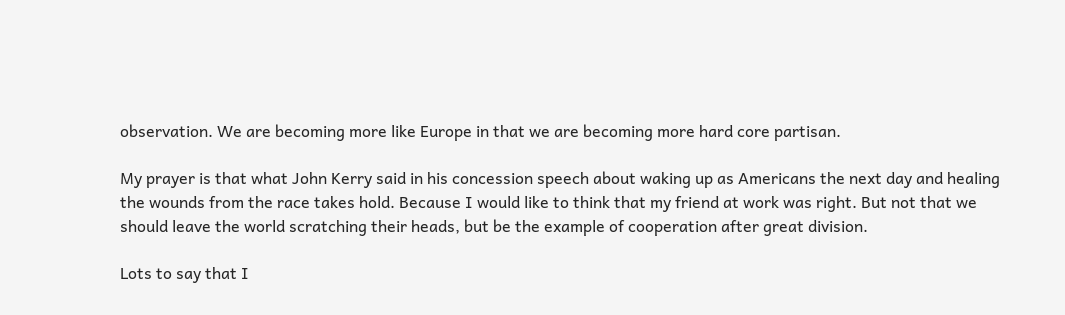observation. We are becoming more like Europe in that we are becoming more hard core partisan.

My prayer is that what John Kerry said in his concession speech about waking up as Americans the next day and healing the wounds from the race takes hold. Because I would like to think that my friend at work was right. But not that we should leave the world scratching their heads, but be the example of cooperation after great division.

Lots to say that I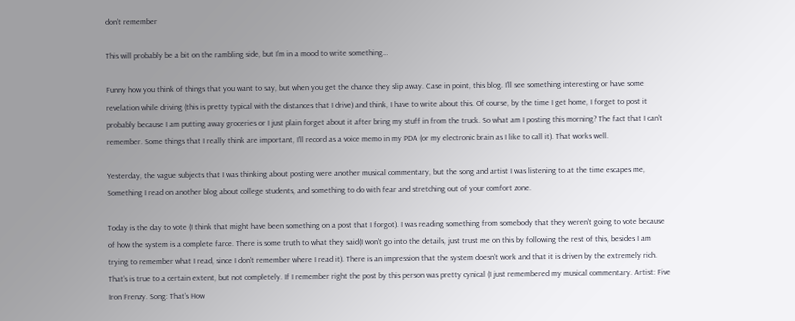don’t remember

This will probably be a bit on the rambling side, but I’m in a mood to write something…

Funny how you think of things that you want to say, but when you get the chance they slip away. Case in point, this blog. I’ll see something interesting or have some revelation while driving (this is pretty typical with the distances that I drive) and think, I have to write about this. Of course, by the time I get home, I forget to post it probably because I am putting away groceries or I just plain forget about it after bring my stuff in from the truck. So what am I posting this morning? The fact that I can’t remember. Some things that I really think are important, I’ll record as a voice memo in my PDA (or my electronic brain as I like to call it). That works well.

Yesterday, the vague subjects that I was thinking about posting were another musical commentary, but the song and artist I was listening to at the time escapes me, Something I read on another blog about college students, and something to do with fear and stretching out of your comfort zone.

Today is the day to vote (I think that might have been something on a post that I forgot). I was reading something from somebody that they weren’t going to vote because of how the system is a complete farce. There is some truth to what they said(I won’t go into the details, just trust me on this by following the rest of this, besides I am trying to remember what I read, since I don’t remember where I read it). There is an impression that the system doesn’t work and that it is driven by the extremely rich. That’s is true to a certain extent, but not completely. If I remember right the post by this person was pretty cynical (I just remembered my musical commentary. Artist: Five Iron Frenzy. Song: That’s How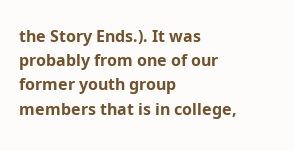the Story Ends.). It was probably from one of our former youth group members that is in college,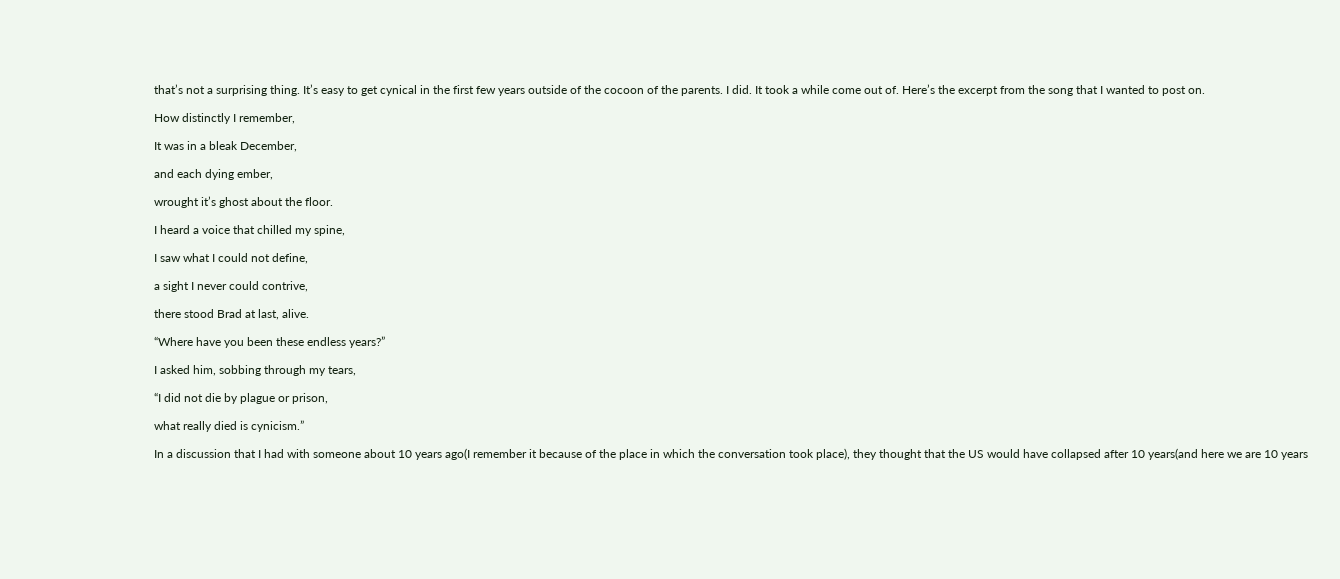that’s not a surprising thing. It’s easy to get cynical in the first few years outside of the cocoon of the parents. I did. It took a while come out of. Here’s the excerpt from the song that I wanted to post on.

How distinctly I remember,

It was in a bleak December,

and each dying ember,

wrought it’s ghost about the floor.

I heard a voice that chilled my spine,

I saw what I could not define,

a sight I never could contrive,

there stood Brad at last, alive.

“Where have you been these endless years?”

I asked him, sobbing through my tears,

“I did not die by plague or prison,

what really died is cynicism.”

In a discussion that I had with someone about 10 years ago(I remember it because of the place in which the conversation took place), they thought that the US would have collapsed after 10 years(and here we are 10 years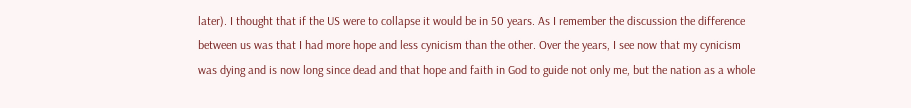later). I thought that if the US were to collapse it would be in 50 years. As I remember the discussion the difference between us was that I had more hope and less cynicism than the other. Over the years, I see now that my cynicism was dying and is now long since dead and that hope and faith in God to guide not only me, but the nation as a whole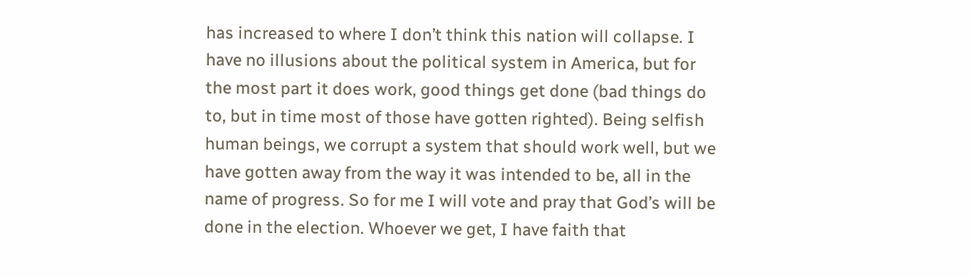has increased to where I don’t think this nation will collapse. I have no illusions about the political system in America, but for the most part it does work, good things get done (bad things do to, but in time most of those have gotten righted). Being selfish human beings, we corrupt a system that should work well, but we have gotten away from the way it was intended to be, all in the name of progress. So for me I will vote and pray that God’s will be done in the election. Whoever we get, I have faith that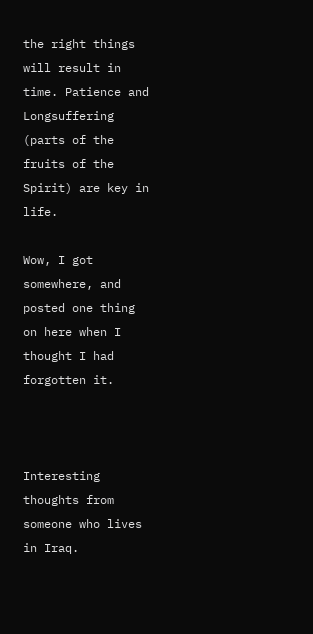the right things will result in time. Patience and Longsuffering (parts of the fruits of the Spirit) are key in life.

Wow, I got somewhere, and posted one thing on here when I thought I had forgotten it.



Interesting thoughts from someone who lives in Iraq.